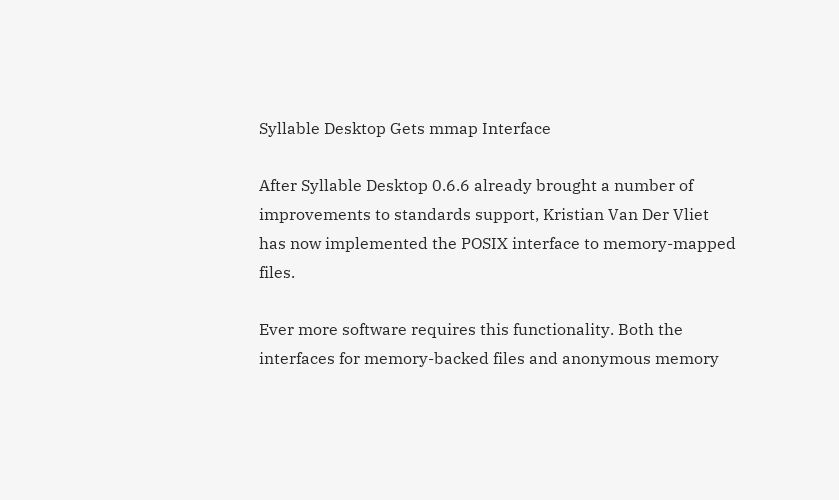Syllable Desktop Gets mmap Interface

After Syllable Desktop 0.6.6 already brought a number of improvements to standards support, Kristian Van Der Vliet has now implemented the POSIX interface to memory-mapped files.

Ever more software requires this functionality. Both the interfaces for memory-backed files and anonymous memory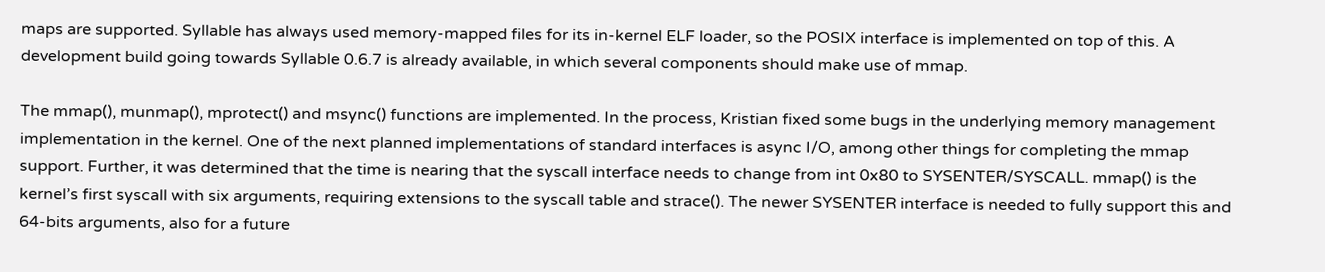maps are supported. Syllable has always used memory-mapped files for its in-kernel ELF loader, so the POSIX interface is implemented on top of this. A development build going towards Syllable 0.6.7 is already available, in which several components should make use of mmap.

The mmap(), munmap(), mprotect() and msync() functions are implemented. In the process, Kristian fixed some bugs in the underlying memory management implementation in the kernel. One of the next planned implementations of standard interfaces is async I/O, among other things for completing the mmap support. Further, it was determined that the time is nearing that the syscall interface needs to change from int 0x80 to SYSENTER/SYSCALL. mmap() is the kernel’s first syscall with six arguments, requiring extensions to the syscall table and strace(). The newer SYSENTER interface is needed to fully support this and 64-bits arguments, also for a future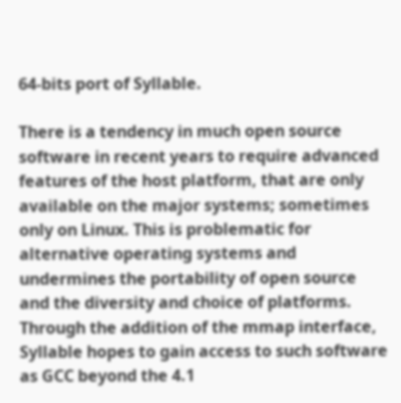64-bits port of Syllable.

There is a tendency in much open source software in recent years to require advanced features of the host platform, that are only available on the major systems; sometimes only on Linux. This is problematic for alternative operating systems and undermines the portability of open source and the diversity and choice of platforms. Through the addition of the mmap interface, Syllable hopes to gain access to such software as GCC beyond the 4.1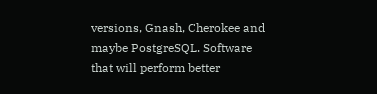versions, Gnash, Cherokee and maybe PostgreSQL. Software that will perform better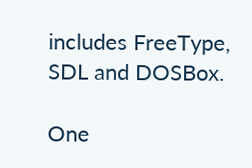includes FreeType, SDL and DOSBox.

One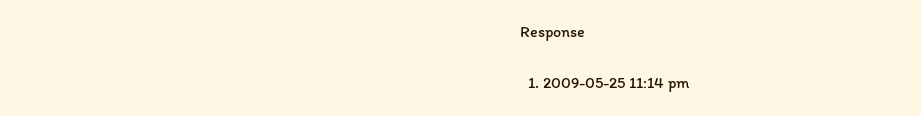Response

  1. 2009-05-25 11:14 pm